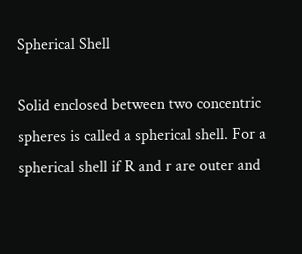Spherical Shell

Solid enclosed between two concentric spheres is called a spherical shell. For a spherical shell if R and r are outer and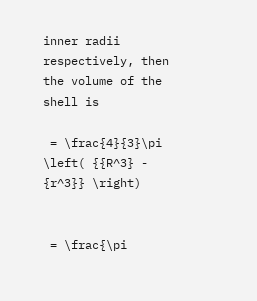inner radii respectively, then the volume of the shell is

 = \frac{4}{3}\pi \left( {{R^3} - {r^3}} \right)


 = \frac{\pi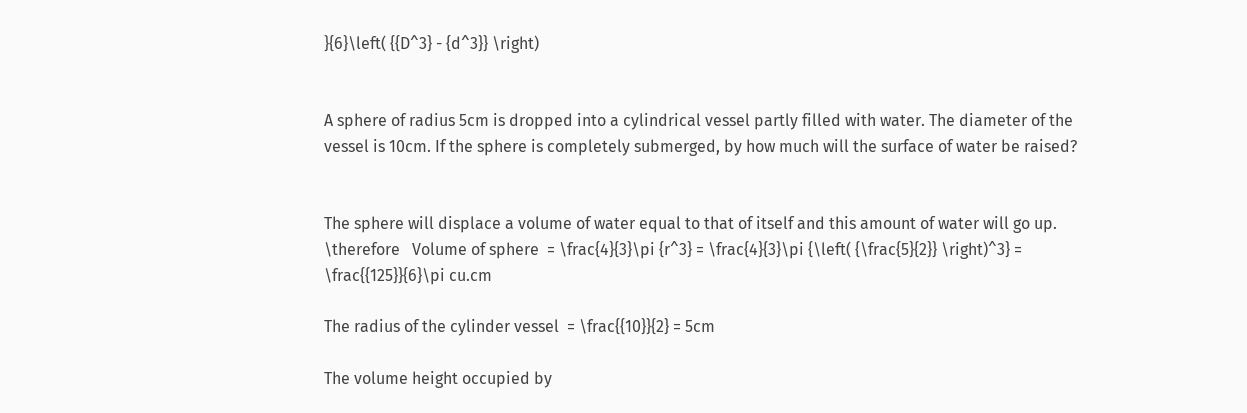}{6}\left( {{D^3} - {d^3}} \right)


A sphere of radius 5cm is dropped into a cylindrical vessel partly filled with water. The diameter of the vessel is 10cm. If the sphere is completely submerged, by how much will the surface of water be raised?


The sphere will displace a volume of water equal to that of itself and this amount of water will go up.
\therefore   Volume of sphere  = \frac{4}{3}\pi {r^3} = \frac{4}{3}\pi {\left( {\frac{5}{2}} \right)^3} = \frac{{125}}{6}\pi cu.cm

The radius of the cylinder vessel  = \frac{{10}}{2} = 5cm

The volume height occupied by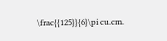\frac{{125}}{6}\pi cu.cm.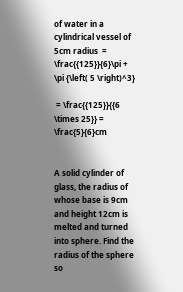of water in a cylindrical vessel of 5cm radius  = \frac{{125}}{6}\pi + \pi {\left( 5 \right)^3}

 = \frac{{125}}{{6 \times 25}} = \frac{5}{6}cm


A solid cylinder of glass, the radius of whose base is 9cm and height 12cm is melted and turned into sphere. Find the radius of the sphere so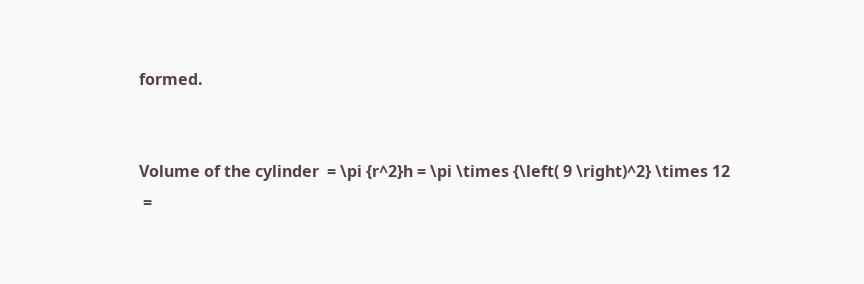formed.


Volume of the cylinder  = \pi {r^2}h = \pi \times {\left( 9 \right)^2} \times 12
 =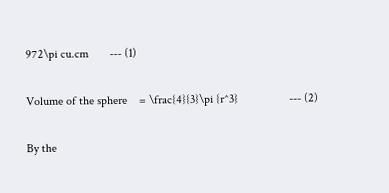972\pi cu.cm       --- (1)

Volume of the sphere    = \frac{4}{3}\pi {r^3}                 --- (2)

By the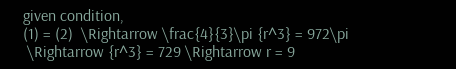given condition,
(1) = (2)  \Rightarrow \frac{4}{3}\pi {r^3} = 972\pi
 \Rightarrow {r^3} = 729 \Rightarrow r = 9